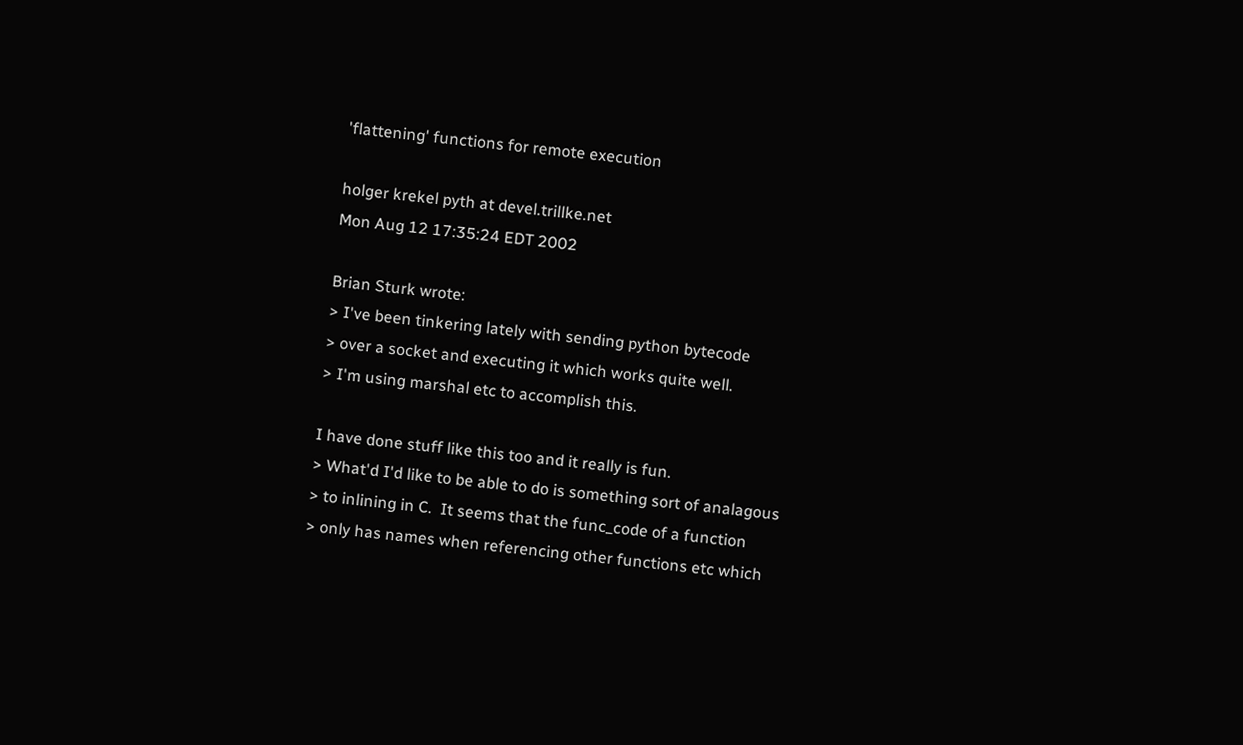'flattening' functions for remote execution

holger krekel pyth at devel.trillke.net
Mon Aug 12 17:35:24 EDT 2002

Brian Sturk wrote:
> I've been tinkering lately with sending python bytecode
> over a socket and executing it which works quite well.
> I'm using marshal etc to accomplish this.

I have done stuff like this too and it really is fun.
> What'd I'd like to be able to do is something sort of analagous
> to inlining in C.  It seems that the func_code of a function
> only has names when referencing other functions etc which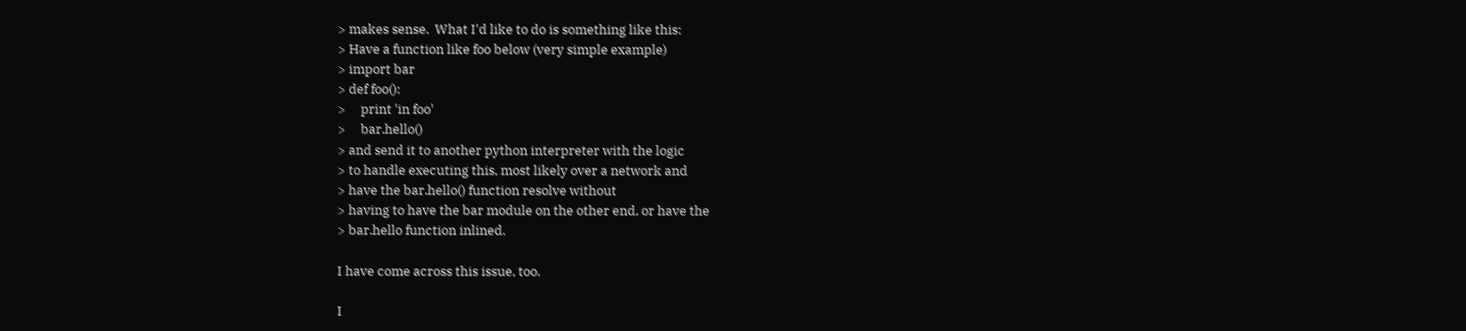> makes sense.  What I'd like to do is something like this:
> Have a function like foo below (very simple example)
> import bar
> def foo():
>     print 'in foo'
>     bar.hello()
> and send it to another python interpreter with the logic
> to handle executing this, most likely over a network and
> have the bar.hello() function resolve without
> having to have the bar module on the other end, or have the
> bar.hello function inlined.

I have come across this issue, too.

I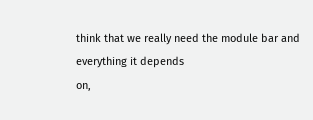think that we really need the module bar and everything it depends
on,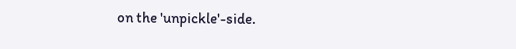on the 'unpickle'-side.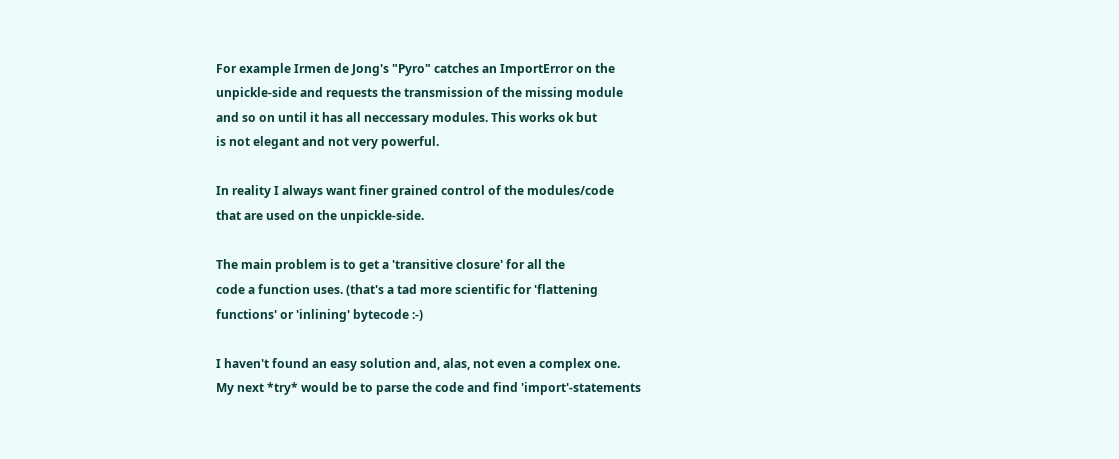For example Irmen de Jong's "Pyro" catches an ImportError on the
unpickle-side and requests the transmission of the missing module
and so on until it has all neccessary modules. This works ok but
is not elegant and not very powerful.

In reality I always want finer grained control of the modules/code
that are used on the unpickle-side.

The main problem is to get a 'transitive closure' for all the
code a function uses. (that's a tad more scientific for 'flattening
functions' or 'inlining' bytecode :-)

I haven't found an easy solution and, alas, not even a complex one.
My next *try* would be to parse the code and find 'import'-statements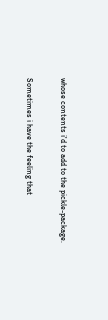whose contents i'd to add to the pickle-package.

Sometimes i have the feeling that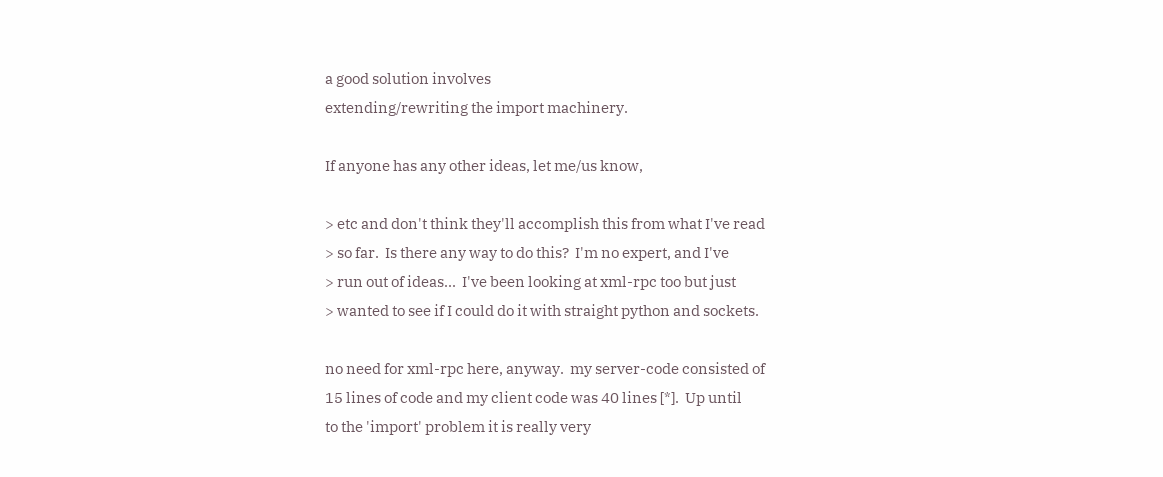a good solution involves
extending/rewriting the import machinery.

If anyone has any other ideas, let me/us know,

> etc and don't think they'll accomplish this from what I've read
> so far.  Is there any way to do this?  I'm no expert, and I've
> run out of ideas...  I've been looking at xml-rpc too but just
> wanted to see if I could do it with straight python and sockets.

no need for xml-rpc here, anyway.  my server-code consisted of
15 lines of code and my client code was 40 lines [*].  Up until
to the 'import' problem it is really very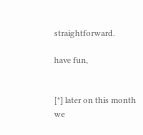straightforward.

have fun,


[*] later on this month we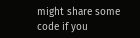might share some code if you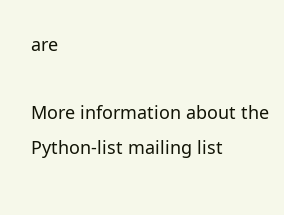are

More information about the Python-list mailing list